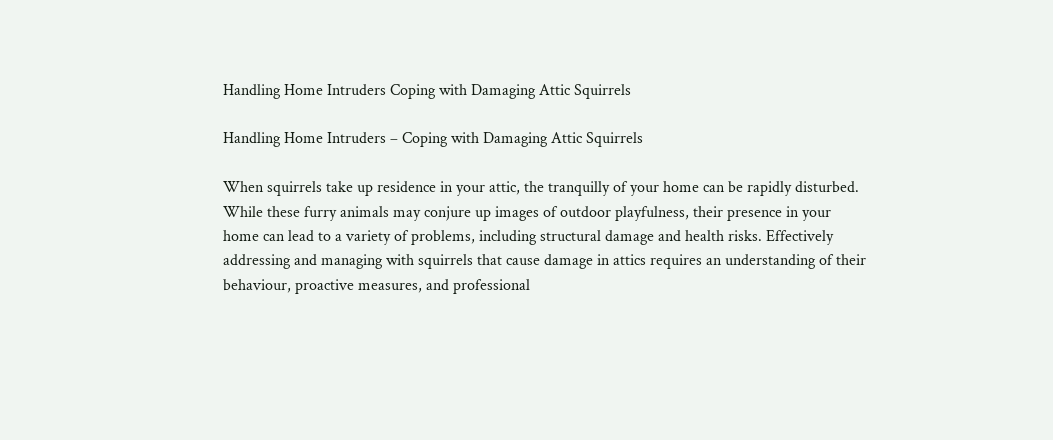Handling Home Intruders Coping with Damaging Attic Squirrels

Handling Home Intruders – Coping with Damaging Attic Squirrels

When squirrels take up residence in your attic, the tranquilly of your home can be rapidly disturbed. While these furry animals may conjure up images of outdoor playfulness, their presence in your home can lead to a variety of problems, including structural damage and health risks. Effectively addressing and managing with squirrels that cause damage in attics requires an understanding of their behaviour, proactive measures, and professional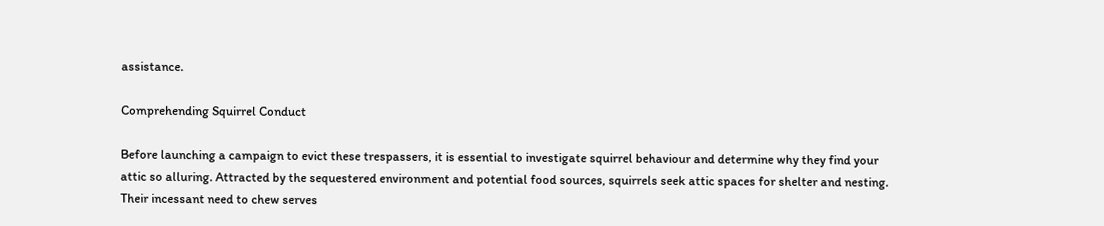assistance.

Comprehending Squirrel Conduct

Before launching a campaign to evict these trespassers, it is essential to investigate squirrel behaviour and determine why they find your attic so alluring. Attracted by the sequestered environment and potential food sources, squirrels seek attic spaces for shelter and nesting. Their incessant need to chew serves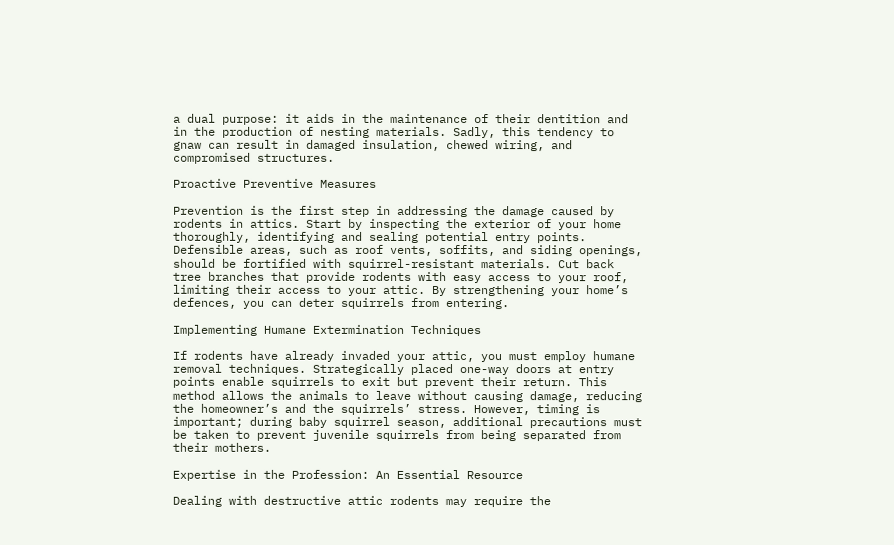a dual purpose: it aids in the maintenance of their dentition and in the production of nesting materials. Sadly, this tendency to gnaw can result in damaged insulation, chewed wiring, and compromised structures.

Proactive Preventive Measures

Prevention is the first step in addressing the damage caused by rodents in attics. Start by inspecting the exterior of your home thoroughly, identifying and sealing potential entry points. Defensible areas, such as roof vents, soffits, and siding openings, should be fortified with squirrel-resistant materials. Cut back tree branches that provide rodents with easy access to your roof, limiting their access to your attic. By strengthening your home’s defences, you can deter squirrels from entering.

Implementing Humane Extermination Techniques

If rodents have already invaded your attic, you must employ humane removal techniques. Strategically placed one-way doors at entry points enable squirrels to exit but prevent their return. This method allows the animals to leave without causing damage, reducing the homeowner’s and the squirrels’ stress. However, timing is important; during baby squirrel season, additional precautions must be taken to prevent juvenile squirrels from being separated from their mothers.

Expertise in the Profession: An Essential Resource

Dealing with destructive attic rodents may require the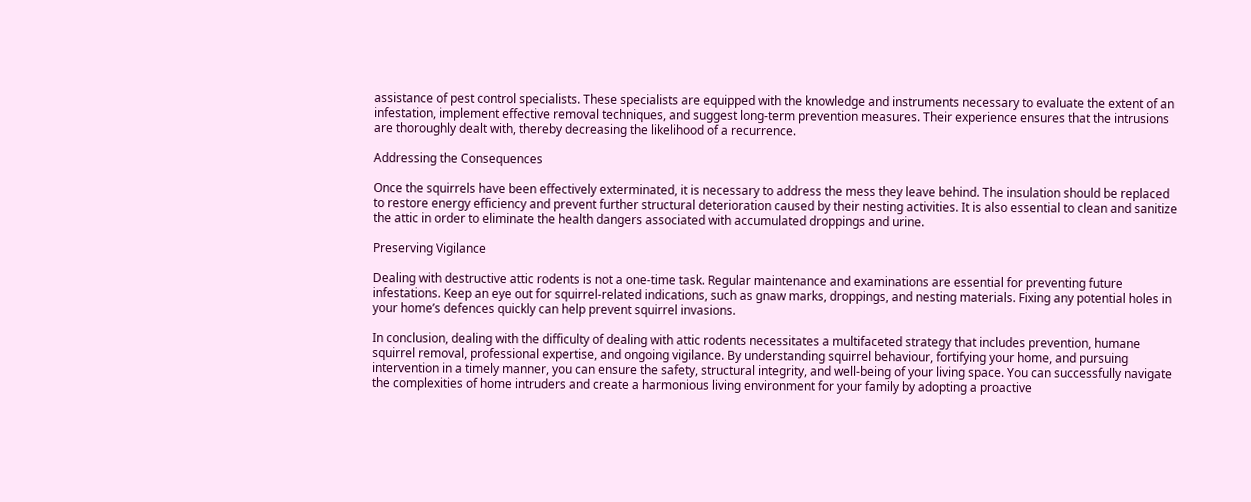assistance of pest control specialists. These specialists are equipped with the knowledge and instruments necessary to evaluate the extent of an infestation, implement effective removal techniques, and suggest long-term prevention measures. Their experience ensures that the intrusions are thoroughly dealt with, thereby decreasing the likelihood of a recurrence.

Addressing the Consequences

Once the squirrels have been effectively exterminated, it is necessary to address the mess they leave behind. The insulation should be replaced to restore energy efficiency and prevent further structural deterioration caused by their nesting activities. It is also essential to clean and sanitize the attic in order to eliminate the health dangers associated with accumulated droppings and urine.

Preserving Vigilance

Dealing with destructive attic rodents is not a one-time task. Regular maintenance and examinations are essential for preventing future infestations. Keep an eye out for squirrel-related indications, such as gnaw marks, droppings, and nesting materials. Fixing any potential holes in your home’s defences quickly can help prevent squirrel invasions.

In conclusion, dealing with the difficulty of dealing with attic rodents necessitates a multifaceted strategy that includes prevention, humane squirrel removal, professional expertise, and ongoing vigilance. By understanding squirrel behaviour, fortifying your home, and pursuing intervention in a timely manner, you can ensure the safety, structural integrity, and well-being of your living space. You can successfully navigate the complexities of home intruders and create a harmonious living environment for your family by adopting a proactive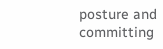posture and committing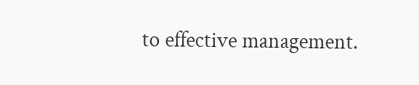to effective management.